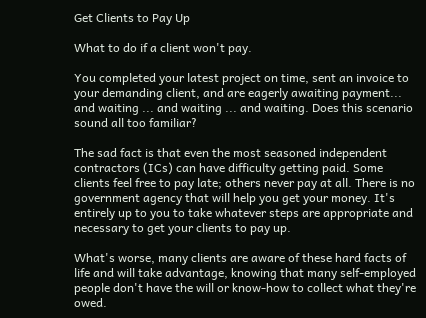Get Clients to Pay Up

What to do if a client won't pay.

You completed your latest project on time, sent an invoice to your demanding client, and are eagerly awaiting payment... and waiting ... and waiting ... and waiting. Does this scenario sound all too familiar?

The sad fact is that even the most seasoned independent contractors (ICs) can have difficulty getting paid. Some clients feel free to pay late; others never pay at all. There is no government agency that will help you get your money. It's entirely up to you to take whatever steps are appropriate and necessary to get your clients to pay up.

What's worse, many clients are aware of these hard facts of life and will take advantage, knowing that many self-employed people don't have the will or know-how to collect what they're owed.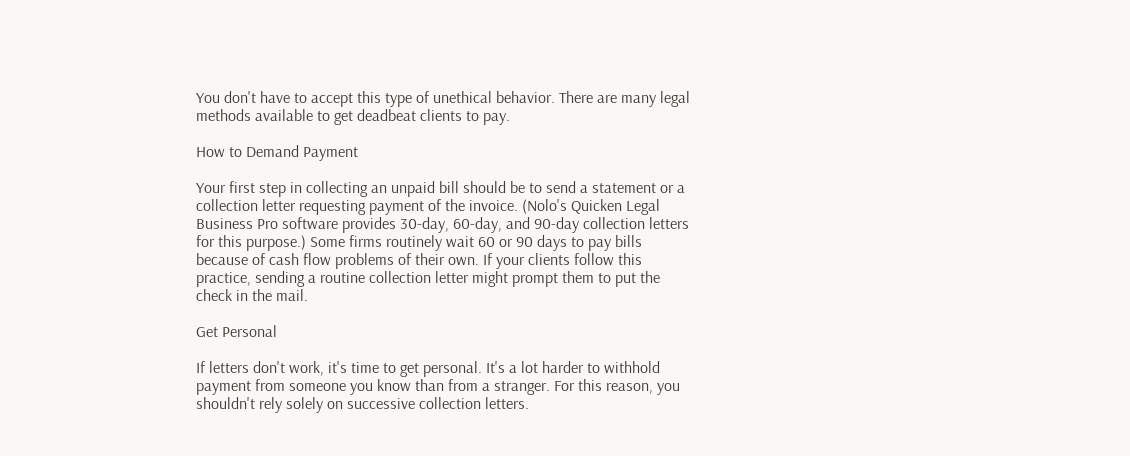You don't have to accept this type of unethical behavior. There are many legal methods available to get deadbeat clients to pay.

How to Demand Payment

Your first step in collecting an unpaid bill should be to send a statement or a collection letter requesting payment of the invoice. (Nolo's Quicken Legal Business Pro software provides 30-day, 60-day, and 90-day collection letters for this purpose.) Some firms routinely wait 60 or 90 days to pay bills because of cash flow problems of their own. If your clients follow this practice, sending a routine collection letter might prompt them to put the check in the mail.

Get Personal

If letters don't work, it's time to get personal. It's a lot harder to withhold payment from someone you know than from a stranger. For this reason, you shouldn't rely solely on successive collection letters.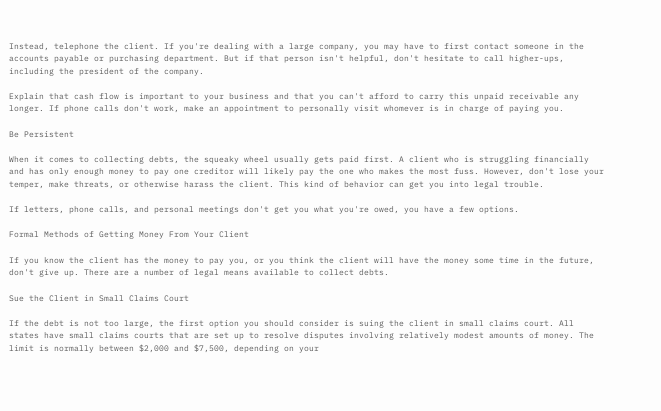Instead, telephone the client. If you're dealing with a large company, you may have to first contact someone in the accounts payable or purchasing department. But if that person isn't helpful, don't hesitate to call higher-ups, including the president of the company.

Explain that cash flow is important to your business and that you can't afford to carry this unpaid receivable any longer. If phone calls don't work, make an appointment to personally visit whomever is in charge of paying you.

Be Persistent

When it comes to collecting debts, the squeaky wheel usually gets paid first. A client who is struggling financially and has only enough money to pay one creditor will likely pay the one who makes the most fuss. However, don't lose your temper, make threats, or otherwise harass the client. This kind of behavior can get you into legal trouble.

If letters, phone calls, and personal meetings don't get you what you're owed, you have a few options.

Formal Methods of Getting Money From Your Client

If you know the client has the money to pay you, or you think the client will have the money some time in the future, don't give up. There are a number of legal means available to collect debts.

Sue the Client in Small Claims Court

If the debt is not too large, the first option you should consider is suing the client in small claims court. All states have small claims courts that are set up to resolve disputes involving relatively modest amounts of money. The limit is normally between $2,000 and $7,500, depending on your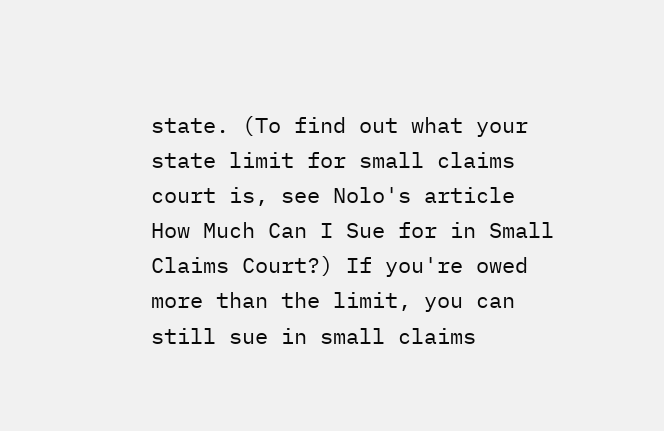state. (To find out what your state limit for small claims court is, see Nolo's article How Much Can I Sue for in Small Claims Court?) If you're owed more than the limit, you can still sue in small claims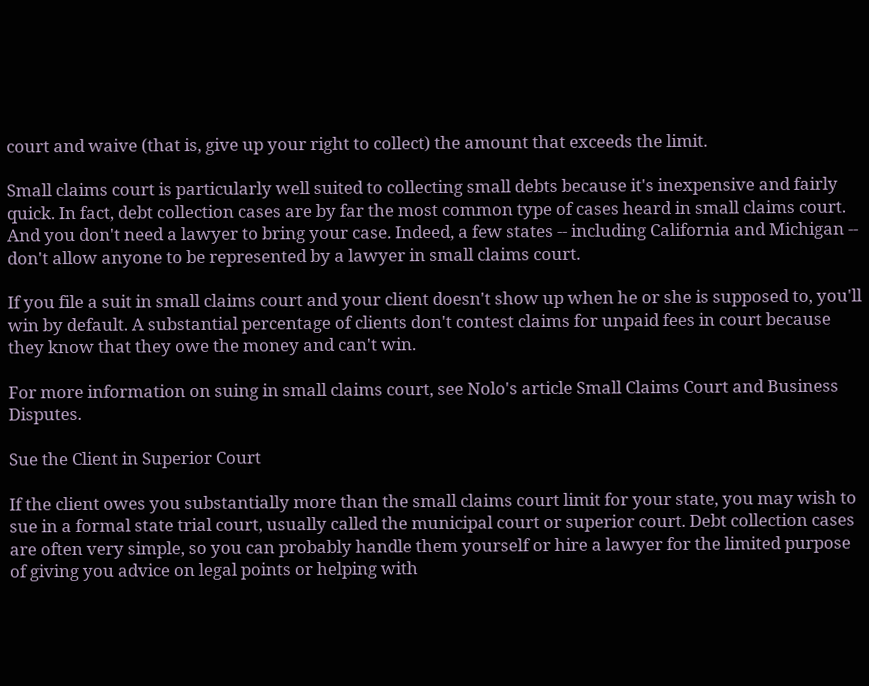court and waive (that is, give up your right to collect) the amount that exceeds the limit.

Small claims court is particularly well suited to collecting small debts because it's inexpensive and fairly quick. In fact, debt collection cases are by far the most common type of cases heard in small claims court. And you don't need a lawyer to bring your case. Indeed, a few states -- including California and Michigan -- don't allow anyone to be represented by a lawyer in small claims court.

If you file a suit in small claims court and your client doesn't show up when he or she is supposed to, you'll win by default. A substantial percentage of clients don't contest claims for unpaid fees in court because they know that they owe the money and can't win.

For more information on suing in small claims court, see Nolo's article Small Claims Court and Business Disputes.

Sue the Client in Superior Court

If the client owes you substantially more than the small claims court limit for your state, you may wish to sue in a formal state trial court, usually called the municipal court or superior court. Debt collection cases are often very simple, so you can probably handle them yourself or hire a lawyer for the limited purpose of giving you advice on legal points or helping with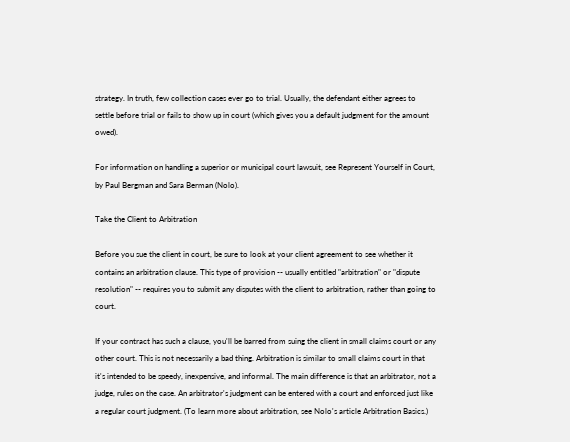strategy. In truth, few collection cases ever go to trial. Usually, the defendant either agrees to settle before trial or fails to show up in court (which gives you a default judgment for the amount owed).

For information on handling a superior or municipal court lawsuit, see Represent Yourself in Court, by Paul Bergman and Sara Berman (Nolo).

Take the Client to Arbitration

Before you sue the client in court, be sure to look at your client agreement to see whether it contains an arbitration clause. This type of provision -- usually entitled "arbitration" or "dispute resolution" -- requires you to submit any disputes with the client to arbitration, rather than going to court.

If your contract has such a clause, you'll be barred from suing the client in small claims court or any other court. This is not necessarily a bad thing. Arbitration is similar to small claims court in that it's intended to be speedy, inexpensive, and informal. The main difference is that an arbitrator, not a judge, rules on the case. An arbitrator's judgment can be entered with a court and enforced just like a regular court judgment. (To learn more about arbitration, see Nolo's article Arbitration Basics.)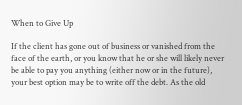When to Give Up

If the client has gone out of business or vanished from the face of the earth, or you know that he or she will likely never be able to pay you anything (either now or in the future), your best option may be to write off the debt. As the old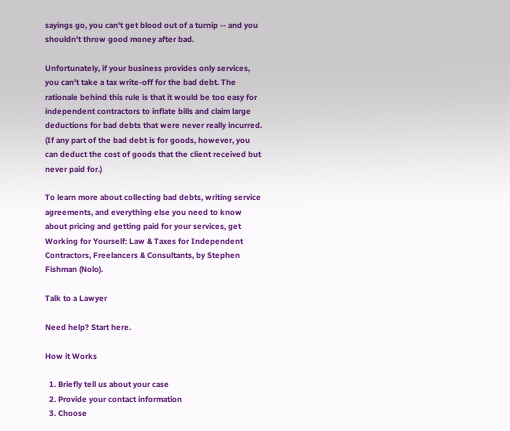sayings go, you can't get blood out of a turnip -- and you shouldn't throw good money after bad.

Unfortunately, if your business provides only services, you can't take a tax write-off for the bad debt. The rationale behind this rule is that it would be too easy for independent contractors to inflate bills and claim large deductions for bad debts that were never really incurred. (If any part of the bad debt is for goods, however, you can deduct the cost of goods that the client received but never paid for.)

To learn more about collecting bad debts, writing service agreements, and everything else you need to know about pricing and getting paid for your services, get Working for Yourself: Law & Taxes for Independent Contractors, Freelancers & Consultants, by Stephen Fishman (Nolo).

Talk to a Lawyer

Need help? Start here.

How it Works

  1. Briefly tell us about your case
  2. Provide your contact information
  3. Choose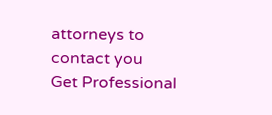attorneys to contact you
Get Professional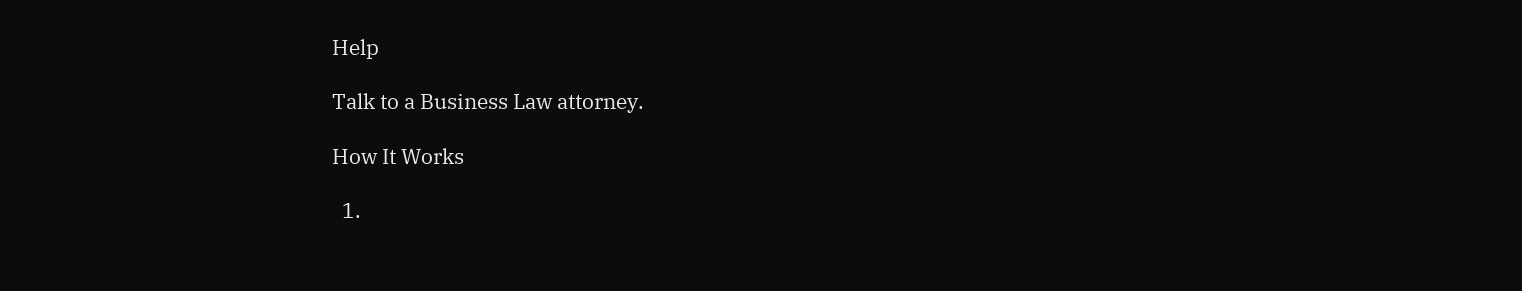Help

Talk to a Business Law attorney.

How It Works

  1.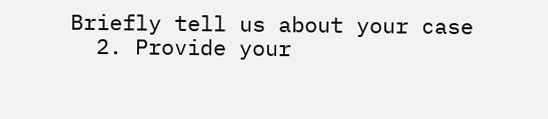Briefly tell us about your case
  2. Provide your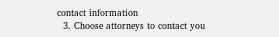contact information
  3. Choose attorneys to contact you